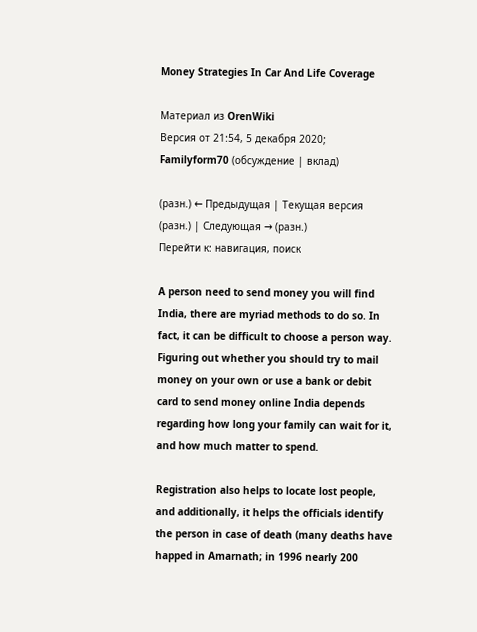Money Strategies In Car And Life Coverage

Материал из OrenWiki
Версия от 21:54, 5 декабря 2020; Familyform70 (обсуждение | вклад)

(разн.) ← Предыдущая | Текущая версия (разн.) | Следующая → (разн.)
Перейти к: навигация, поиск

A person need to send money you will find India, there are myriad methods to do so. In fact, it can be difficult to choose a person way. Figuring out whether you should try to mail money on your own or use a bank or debit card to send money online India depends regarding how long your family can wait for it, and how much matter to spend.

Registration also helps to locate lost people, and additionally, it helps the officials identify the person in case of death (many deaths have happed in Amarnath; in 1996 nearly 200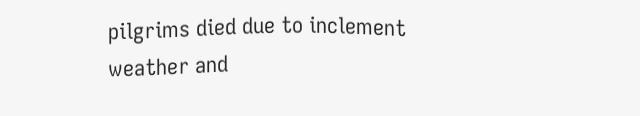pilgrims died due to inclement weather and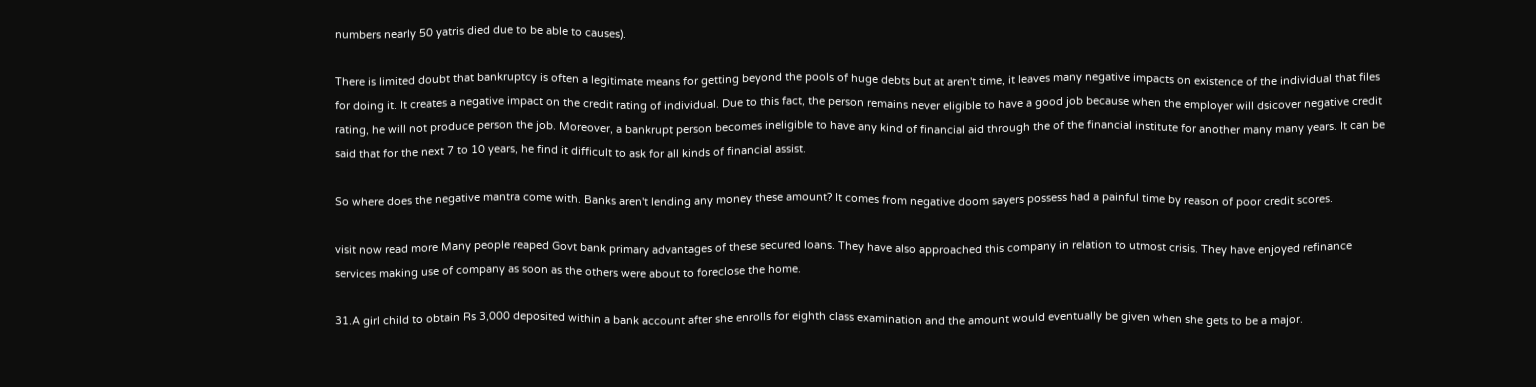numbers nearly 50 yatris died due to be able to causes).

There is limited doubt that bankruptcy is often a legitimate means for getting beyond the pools of huge debts but at aren't time, it leaves many negative impacts on existence of the individual that files for doing it. It creates a negative impact on the credit rating of individual. Due to this fact, the person remains never eligible to have a good job because when the employer will dsicover negative credit rating, he will not produce person the job. Moreover, a bankrupt person becomes ineligible to have any kind of financial aid through the of the financial institute for another many many years. It can be said that for the next 7 to 10 years, he find it difficult to ask for all kinds of financial assist.

So where does the negative mantra come with. Banks aren't lending any money these amount? It comes from negative doom sayers possess had a painful time by reason of poor credit scores.

visit now read more Many people reaped Govt bank primary advantages of these secured loans. They have also approached this company in relation to utmost crisis. They have enjoyed refinance services making use of company as soon as the others were about to foreclose the home.

31.A girl child to obtain Rs 3,000 deposited within a bank account after she enrolls for eighth class examination and the amount would eventually be given when she gets to be a major.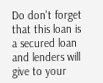Do don't forget that this loan is a secured loan and lenders will give to your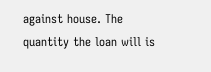against house. The quantity the loan will is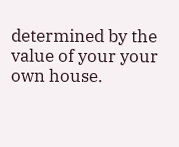determined by the value of your your own house.